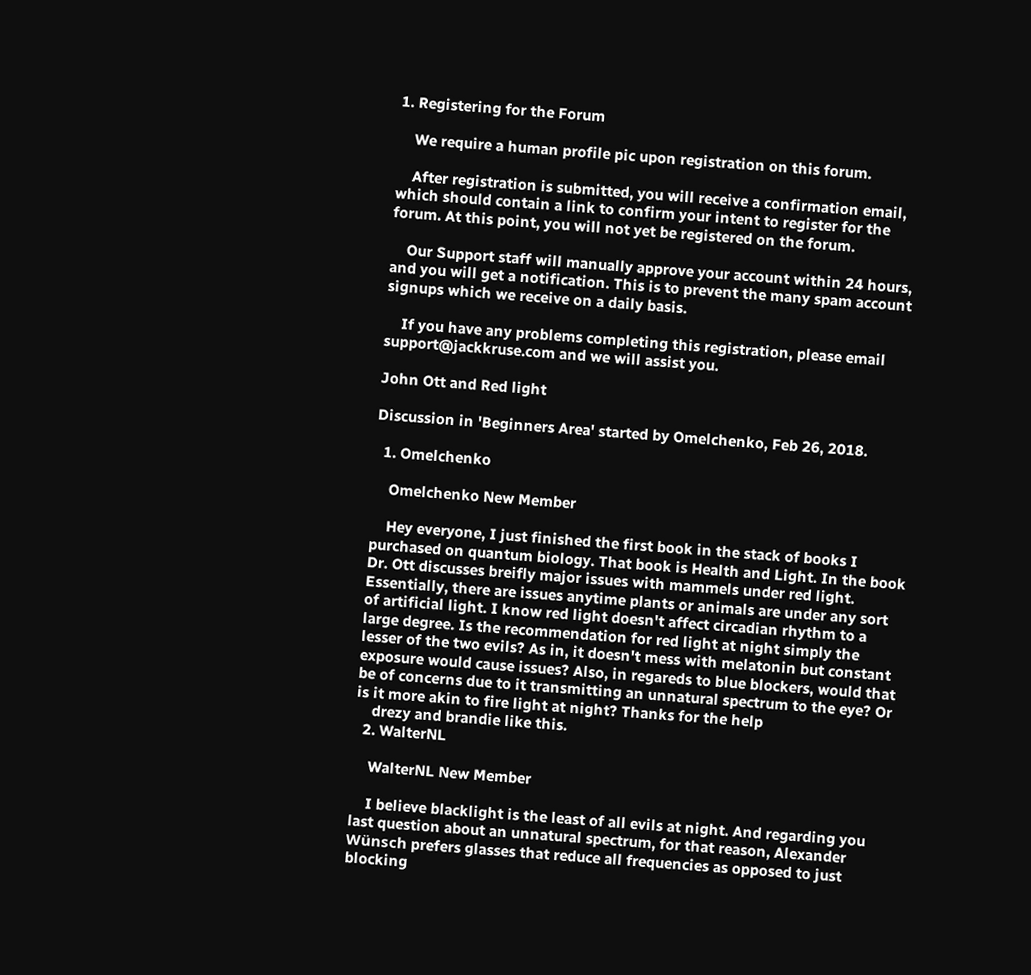1. Registering for the Forum

    We require a human profile pic upon registration on this forum.

    After registration is submitted, you will receive a confirmation email, which should contain a link to confirm your intent to register for the forum. At this point, you will not yet be registered on the forum.

    Our Support staff will manually approve your account within 24 hours, and you will get a notification. This is to prevent the many spam account signups which we receive on a daily basis.

    If you have any problems completing this registration, please email support@jackkruse.com and we will assist you.

John Ott and Red light

Discussion in 'Beginners Area' started by Omelchenko, Feb 26, 2018.

  1. Omelchenko

    Omelchenko New Member

    Hey everyone, I just finished the first book in the stack of books I purchased on quantum biology. That book is Health and Light. In the book Dr. Ott discusses breifly major issues with mammels under red light. Essentially, there are issues anytime plants or animals are under any sort of artificial light. I know red light doesn't affect circadian rhythm to a large degree. Is the recommendation for red light at night simply the lesser of the two evils? As in, it doesn't mess with melatonin but constant exposure would cause issues? Also, in regareds to blue blockers, would that be of concerns due to it transmitting an unnatural spectrum to the eye? Or is it more akin to fire light at night? Thanks for the help
    drezy and brandie like this.
  2. WalterNL

    WalterNL New Member

    I believe blacklight is the least of all evils at night. And regarding you last question about an unnatural spectrum, for that reason, Alexander Wünsch prefers glasses that reduce all frequencies as opposed to just blocking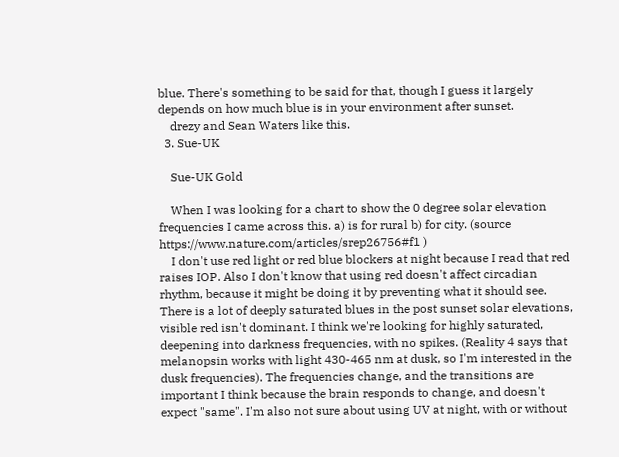blue. There's something to be said for that, though I guess it largely depends on how much blue is in your environment after sunset.
    drezy and Sean Waters like this.
  3. Sue-UK

    Sue-UK Gold

    When I was looking for a chart to show the 0 degree solar elevation frequencies I came across this. a) is for rural b) for city. (source https://www.nature.com/articles/srep26756#f1 )
    I don't use red light or red blue blockers at night because I read that red raises IOP. Also I don't know that using red doesn't affect circadian rhythm, because it might be doing it by preventing what it should see. There is a lot of deeply saturated blues in the post sunset solar elevations, visible red isn't dominant. I think we're looking for highly saturated, deepening into darkness frequencies, with no spikes. (Reality 4 says that melanopsin works with light 430-465 nm at dusk, so I'm interested in the dusk frequencies). The frequencies change, and the transitions are important I think because the brain responds to change, and doesn't expect "same". I'm also not sure about using UV at night, with or without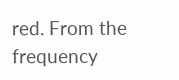red. From the frequency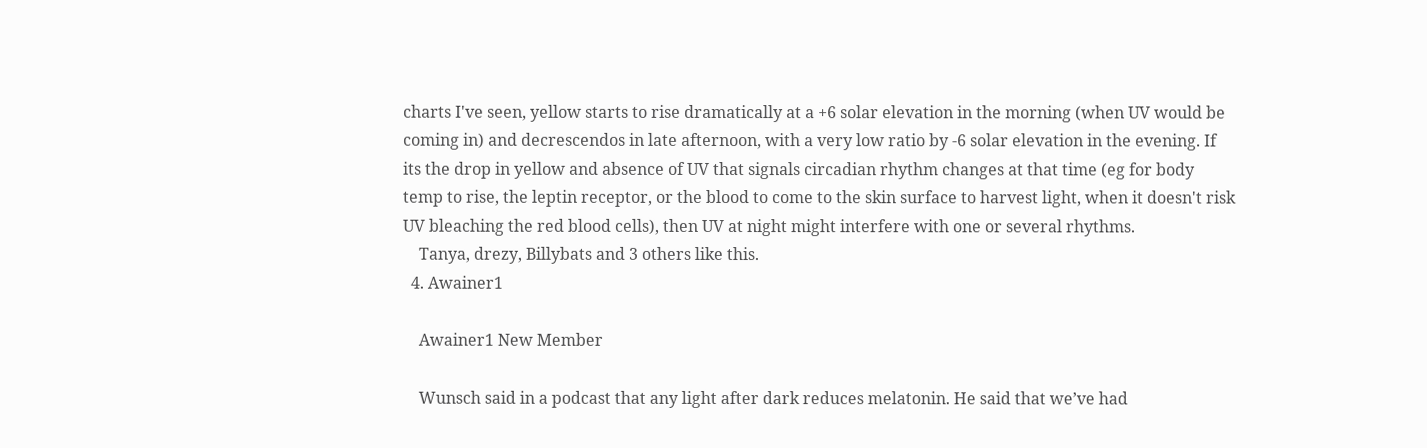charts I've seen, yellow starts to rise dramatically at a +6 solar elevation in the morning (when UV would be coming in) and decrescendos in late afternoon, with a very low ratio by -6 solar elevation in the evening. If its the drop in yellow and absence of UV that signals circadian rhythm changes at that time (eg for body temp to rise, the leptin receptor, or the blood to come to the skin surface to harvest light, when it doesn't risk UV bleaching the red blood cells), then UV at night might interfere with one or several rhythms.
    Tanya, drezy, Billybats and 3 others like this.
  4. Awainer1

    Awainer1 New Member

    Wunsch said in a podcast that any light after dark reduces melatonin. He said that we’ve had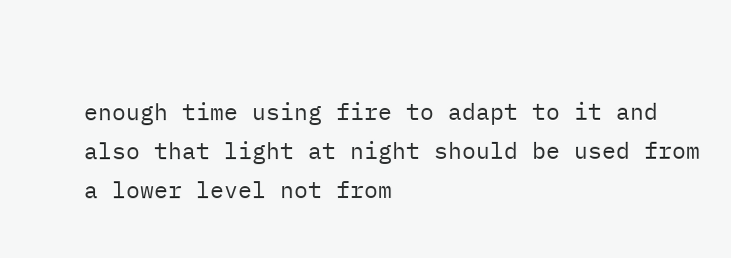enough time using fire to adapt to it and also that light at night should be used from a lower level not from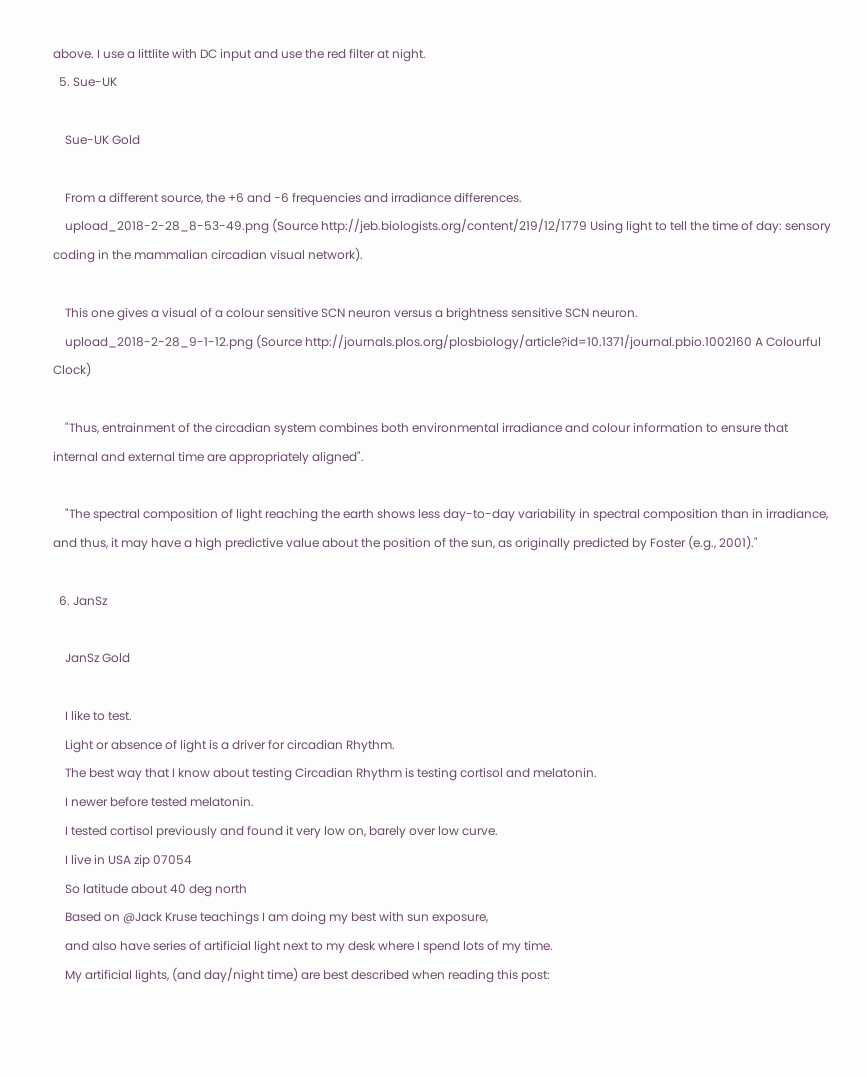above. I use a littlite with DC input and use the red filter at night.
  5. Sue-UK

    Sue-UK Gold

    From a different source, the +6 and -6 frequencies and irradiance differences.
    upload_2018-2-28_8-53-49.png (Source http://jeb.biologists.org/content/219/12/1779 Using light to tell the time of day: sensory coding in the mammalian circadian visual network).

    This one gives a visual of a colour sensitive SCN neuron versus a brightness sensitive SCN neuron.
    upload_2018-2-28_9-1-12.png (Source http://journals.plos.org/plosbiology/article?id=10.1371/journal.pbio.1002160 A Colourful Clock)

    "Thus, entrainment of the circadian system combines both environmental irradiance and colour information to ensure that internal and external time are appropriately aligned".

    "The spectral composition of light reaching the earth shows less day-to-day variability in spectral composition than in irradiance, and thus, it may have a high predictive value about the position of the sun, as originally predicted by Foster (e.g., 2001)."

  6. JanSz

    JanSz Gold

    I like to test.
    Light or absence of light is a driver for circadian Rhythm.
    The best way that I know about testing Circadian Rhythm is testing cortisol and melatonin.
    I newer before tested melatonin.
    I tested cortisol previously and found it very low on, barely over low curve.
    I live in USA zip 07054
    So latitude about 40 deg north
    Based on @Jack Kruse teachings I am doing my best with sun exposure,
    and also have series of artificial light next to my desk where I spend lots of my time.
    My artificial lights, (and day/night time) are best described when reading this post: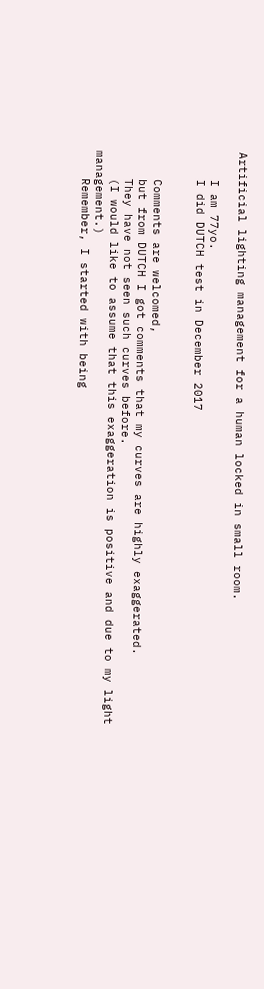Artificial lighting management for a human locked in small room.

    I am 77yo.
    I did DUTCH test in December 2017


    Comments are welcomed,
    but from DUTCH I got comments that my curves are highly exaggerated.
    They have not seen such curves before.
    (I would like to assume that this exaggeration is positive and due to my light management.)
    Remember, I started with being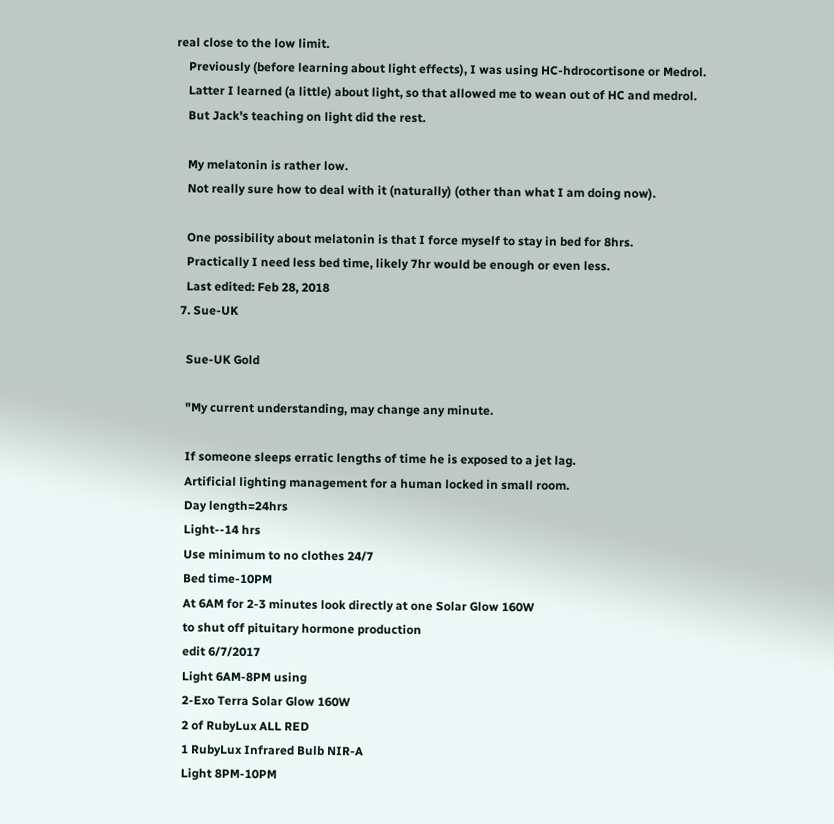real close to the low limit.
    Previously (before learning about light effects), I was using HC-hdrocortisone or Medrol.
    Latter I learned (a little) about light, so that allowed me to wean out of HC and medrol.
    But Jack's teaching on light did the rest.

    My melatonin is rather low.
    Not really sure how to deal with it (naturally) (other than what I am doing now).

    One possibility about melatonin is that I force myself to stay in bed for 8hrs.
    Practically I need less bed time, likely 7hr would be enough or even less.
    Last edited: Feb 28, 2018
  7. Sue-UK

    Sue-UK Gold

    "My current understanding, may change any minute.

    If someone sleeps erratic lengths of time he is exposed to a jet lag.
    Artificial lighting management for a human locked in small room.
    Day length=24hrs
    Light--14 hrs
    Use minimum to no clothes 24/7
    Bed time-10PM
    At 6AM for 2-3 minutes look directly at one Solar Glow 160W
    to shut off pituitary hormone production
    edit 6/7/2017
    Light 6AM-8PM using
    2-Exo Terra Solar Glow 160W
    2 of RubyLux ALL RED
    1 RubyLux Infrared Bulb NIR-A
    Light 8PM-10PM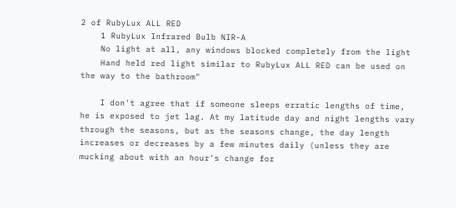2 of RubyLux ALL RED
    1 RubyLux Infrared Bulb NIR-A
    No light at all, any windows blocked completely from the light
    Hand held red light similar to RubyLux ALL RED can be used on the way to the bathroom"

    I don't agree that if someone sleeps erratic lengths of time, he is exposed to jet lag. At my latitude day and night lengths vary through the seasons, but as the seasons change, the day length increases or decreases by a few minutes daily (unless they are mucking about with an hour's change for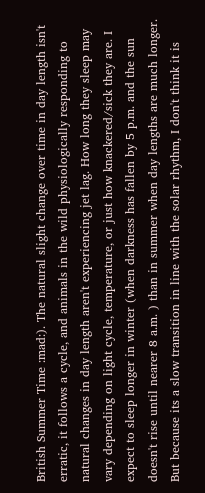British Summer Time :mad:). The natural slight change over time in day length isn't erratic, it follows a cycle, and animals in the wild physiologically responding to natural changes in day length aren't experiencing jet lag. How long they sleep may vary depending on light cycle, temperature, or just how knackered/sick they are. I expect to sleep longer in winter (when darkness has fallen by 5 p.m. and the sun doesn't rise until nearer 8 a.m. ) than in summer when day lengths are much longer. But because its a slow transition in line with the solar rhythm, I don't think it is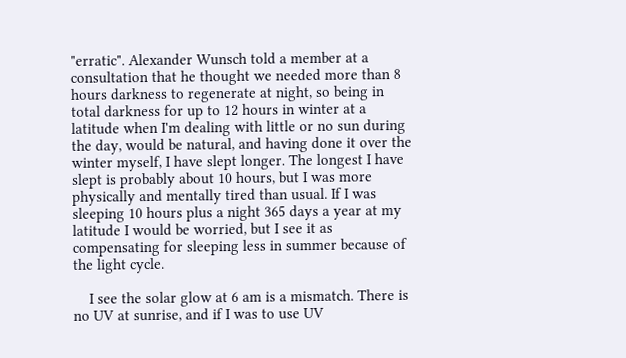"erratic". Alexander Wunsch told a member at a consultation that he thought we needed more than 8 hours darkness to regenerate at night, so being in total darkness for up to 12 hours in winter at a latitude when I'm dealing with little or no sun during the day, would be natural, and having done it over the winter myself, I have slept longer. The longest I have slept is probably about 10 hours, but I was more physically and mentally tired than usual. If I was sleeping 10 hours plus a night 365 days a year at my latitude I would be worried, but I see it as compensating for sleeping less in summer because of the light cycle.

    I see the solar glow at 6 am is a mismatch. There is no UV at sunrise, and if I was to use UV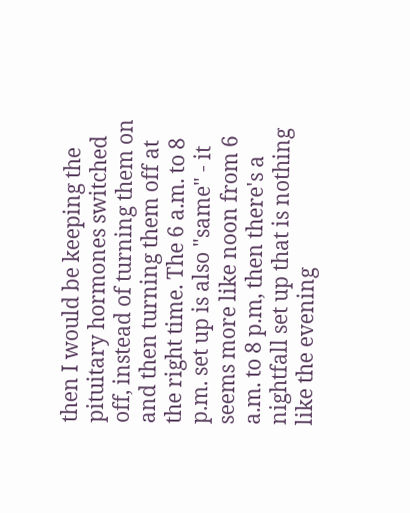then I would be keeping the pituitary hormones switched off, instead of turning them on and then turning them off at the right time. The 6 a.m. to 8 p.m. set up is also "same" - it seems more like noon from 6 a.m. to 8 p.m, then there's a nightfall set up that is nothing like the evening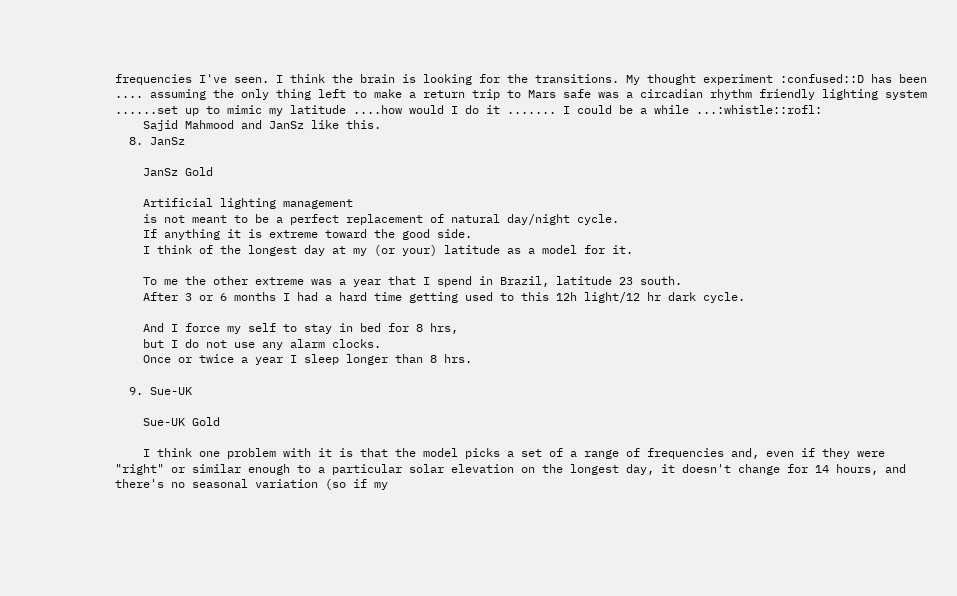frequencies I've seen. I think the brain is looking for the transitions. My thought experiment :confused::D has been .... assuming the only thing left to make a return trip to Mars safe was a circadian rhythm friendly lighting system ......set up to mimic my latitude ....how would I do it ....... I could be a while ...:whistle::rofl:
    Sajid Mahmood and JanSz like this.
  8. JanSz

    JanSz Gold

    Artificial lighting management
    is not meant to be a perfect replacement of natural day/night cycle.
    If anything it is extreme toward the good side.
    I think of the longest day at my (or your) latitude as a model for it.

    To me the other extreme was a year that I spend in Brazil, latitude 23 south.
    After 3 or 6 months I had a hard time getting used to this 12h light/12 hr dark cycle.

    And I force my self to stay in bed for 8 hrs,
    but I do not use any alarm clocks.
    Once or twice a year I sleep longer than 8 hrs.

  9. Sue-UK

    Sue-UK Gold

    I think one problem with it is that the model picks a set of a range of frequencies and, even if they were "right" or similar enough to a particular solar elevation on the longest day, it doesn't change for 14 hours, and there's no seasonal variation (so if my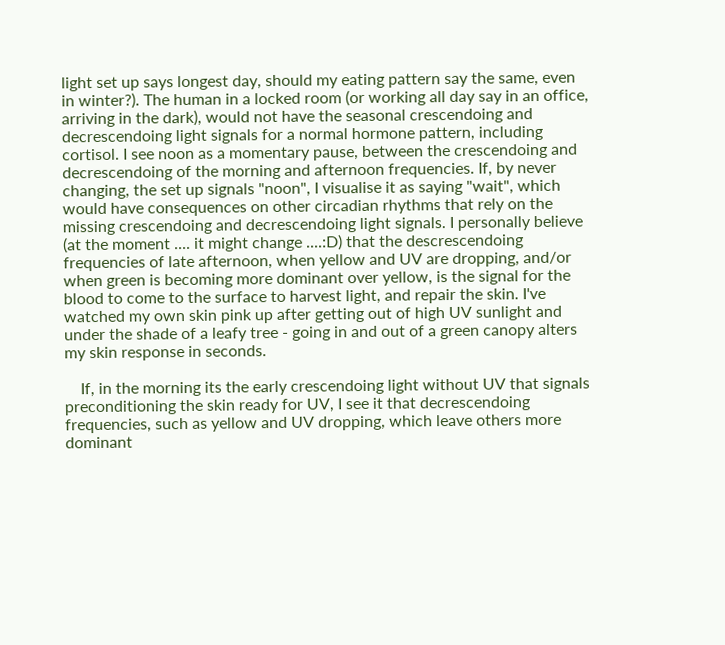light set up says longest day, should my eating pattern say the same, even in winter?). The human in a locked room (or working all day say in an office, arriving in the dark), would not have the seasonal crescendoing and decrescendoing light signals for a normal hormone pattern, including cortisol. I see noon as a momentary pause, between the crescendoing and decrescendoing of the morning and afternoon frequencies. If, by never changing, the set up signals "noon", I visualise it as saying "wait", which would have consequences on other circadian rhythms that rely on the missing crescendoing and decrescendoing light signals. I personally believe (at the moment .... it might change ....:D) that the descrescendoing frequencies of late afternoon, when yellow and UV are dropping, and/or when green is becoming more dominant over yellow, is the signal for the blood to come to the surface to harvest light, and repair the skin. I've watched my own skin pink up after getting out of high UV sunlight and under the shade of a leafy tree - going in and out of a green canopy alters my skin response in seconds.

    If, in the morning its the early crescendoing light without UV that signals preconditioning the skin ready for UV, I see it that decrescendoing frequencies, such as yellow and UV dropping, which leave others more dominant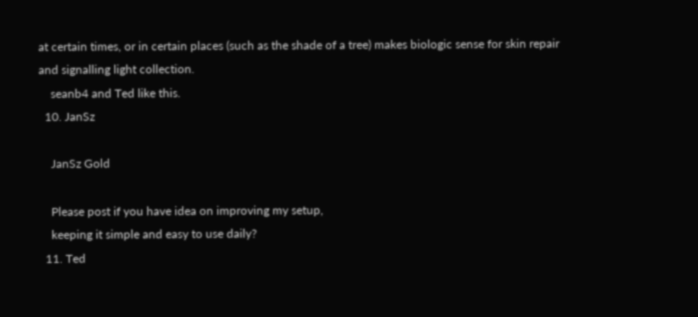at certain times, or in certain places (such as the shade of a tree) makes biologic sense for skin repair and signalling light collection.
    seanb4 and Ted like this.
  10. JanSz

    JanSz Gold

    Please post if you have idea on improving my setup,
    keeping it simple and easy to use daily?
  11. Ted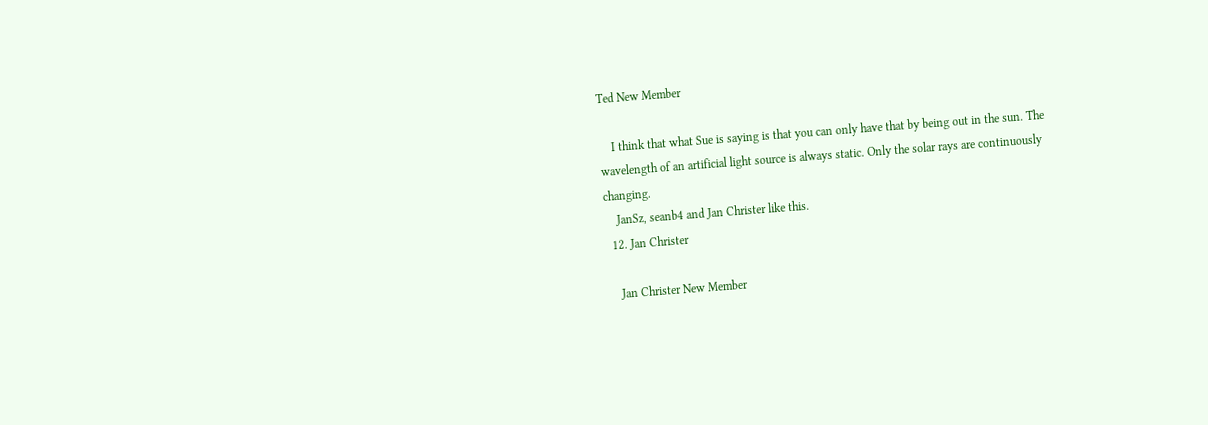Ted New Member

    I think that what Sue is saying is that you can only have that by being out in the sun. The wavelength of an artificial light source is always static. Only the solar rays are continuously changing.
    JanSz, seanb4 and Jan Christer like this.
  12. Jan Christer

    Jan Christer New Member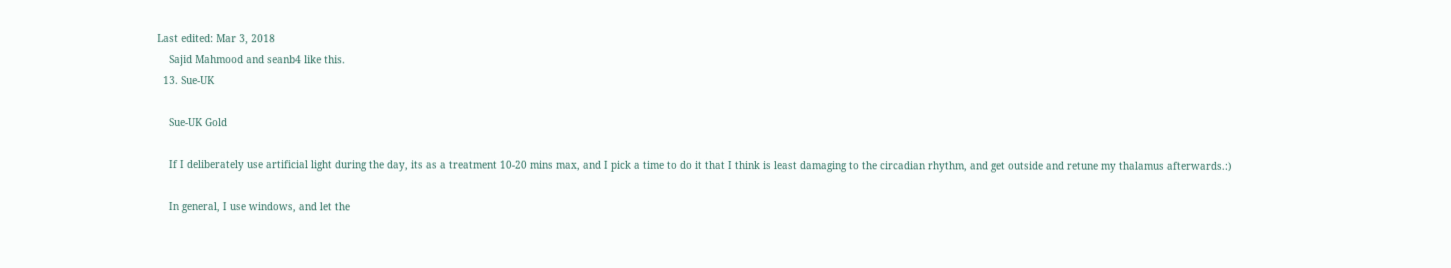Last edited: Mar 3, 2018
    Sajid Mahmood and seanb4 like this.
  13. Sue-UK

    Sue-UK Gold

    If I deliberately use artificial light during the day, its as a treatment 10-20 mins max, and I pick a time to do it that I think is least damaging to the circadian rhythm, and get outside and retune my thalamus afterwards.:)

    In general, I use windows, and let the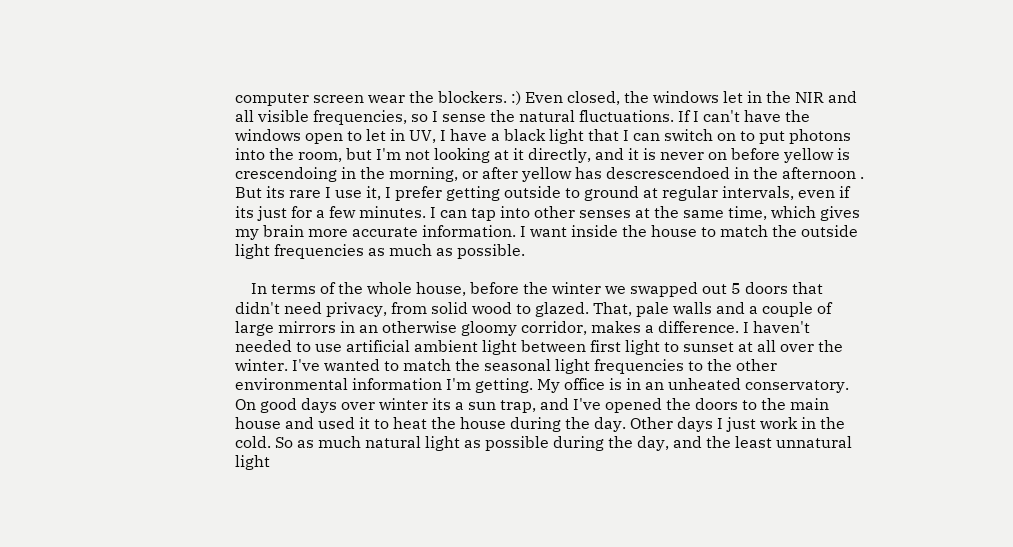computer screen wear the blockers. :) Even closed, the windows let in the NIR and all visible frequencies, so I sense the natural fluctuations. If I can't have the windows open to let in UV, I have a black light that I can switch on to put photons into the room, but I'm not looking at it directly, and it is never on before yellow is crescendoing in the morning, or after yellow has descrescendoed in the afternoon . But its rare I use it, I prefer getting outside to ground at regular intervals, even if its just for a few minutes. I can tap into other senses at the same time, which gives my brain more accurate information. I want inside the house to match the outside light frequencies as much as possible.

    In terms of the whole house, before the winter we swapped out 5 doors that didn't need privacy, from solid wood to glazed. That, pale walls and a couple of large mirrors in an otherwise gloomy corridor, makes a difference. I haven't needed to use artificial ambient light between first light to sunset at all over the winter. I've wanted to match the seasonal light frequencies to the other environmental information I'm getting. My office is in an unheated conservatory. On good days over winter its a sun trap, and I've opened the doors to the main house and used it to heat the house during the day. Other days I just work in the cold. So as much natural light as possible during the day, and the least unnatural light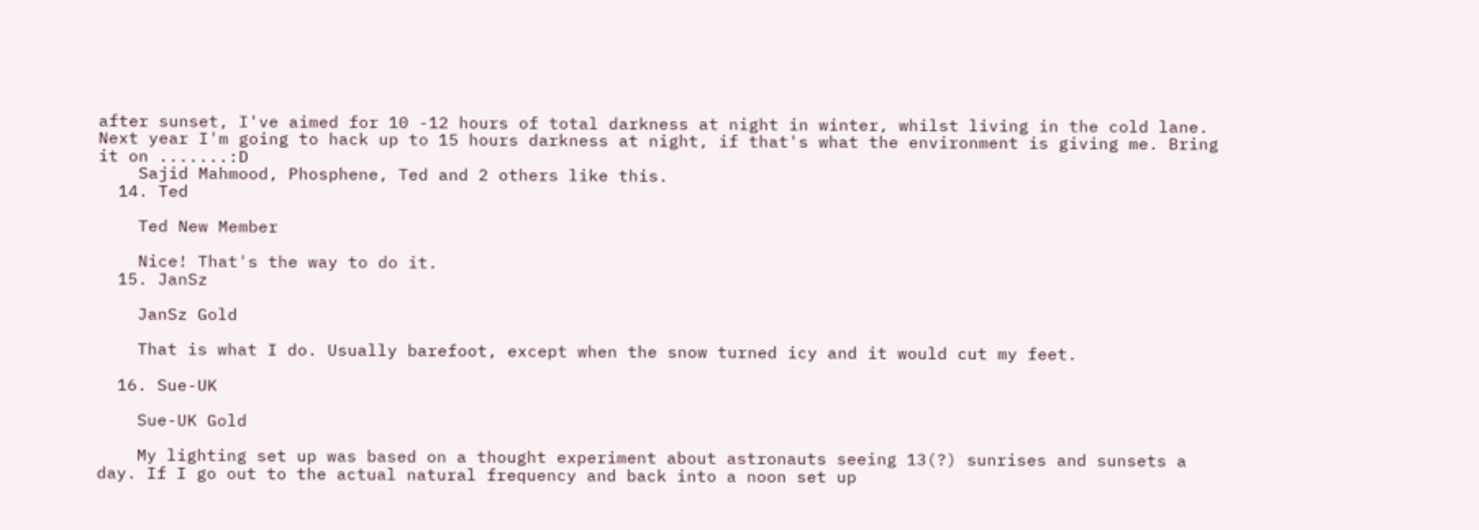after sunset, I've aimed for 10 -12 hours of total darkness at night in winter, whilst living in the cold lane. Next year I'm going to hack up to 15 hours darkness at night, if that's what the environment is giving me. Bring it on .......:D
    Sajid Mahmood, Phosphene, Ted and 2 others like this.
  14. Ted

    Ted New Member

    Nice! That's the way to do it.
  15. JanSz

    JanSz Gold

    That is what I do. Usually barefoot, except when the snow turned icy and it would cut my feet.

  16. Sue-UK

    Sue-UK Gold

    My lighting set up was based on a thought experiment about astronauts seeing 13(?) sunrises and sunsets a day. If I go out to the actual natural frequency and back into a noon set up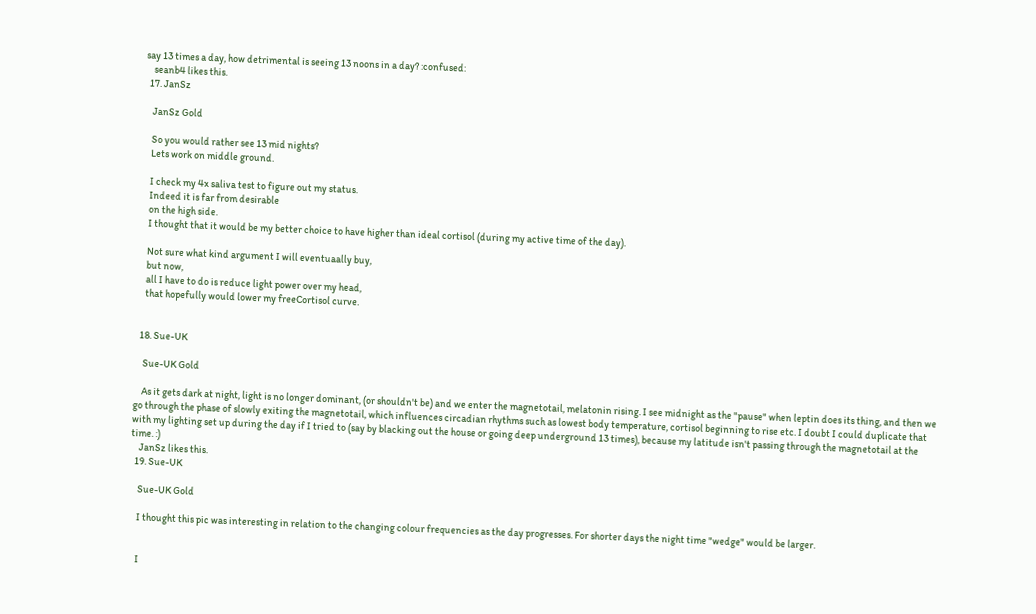say 13 times a day, how detrimental is seeing 13 noons in a day? :confused:
    seanb4 likes this.
  17. JanSz

    JanSz Gold

    So you would rather see 13 mid nights?
    Lets work on middle ground.

    I check my 4x saliva test to figure out my status.
    Indeed it is far from desirable
    on the high side.
    I thought that it would be my better choice to have higher than ideal cortisol (during my active time of the day).

    Not sure what kind argument I will eventuaally buy,
    but now,
    all I have to do is reduce light power over my head,
    that hopefully would lower my freeCortisol curve.


  18. Sue-UK

    Sue-UK Gold

    As it gets dark at night, light is no longer dominant, (or shouldn't be) and we enter the magnetotail, melatonin rising. I see midnight as the "pause" when leptin does its thing, and then we go through the phase of slowly exiting the magnetotail, which influences circadian rhythms such as lowest body temperature, cortisol beginning to rise etc. I doubt I could duplicate that with my lighting set up during the day if I tried to (say by blacking out the house or going deep underground 13 times), because my latitude isn't passing through the magnetotail at the time. :)
    JanSz likes this.
  19. Sue-UK

    Sue-UK Gold

    I thought this pic was interesting in relation to the changing colour frequencies as the day progresses. For shorter days the night time "wedge" would be larger.


    I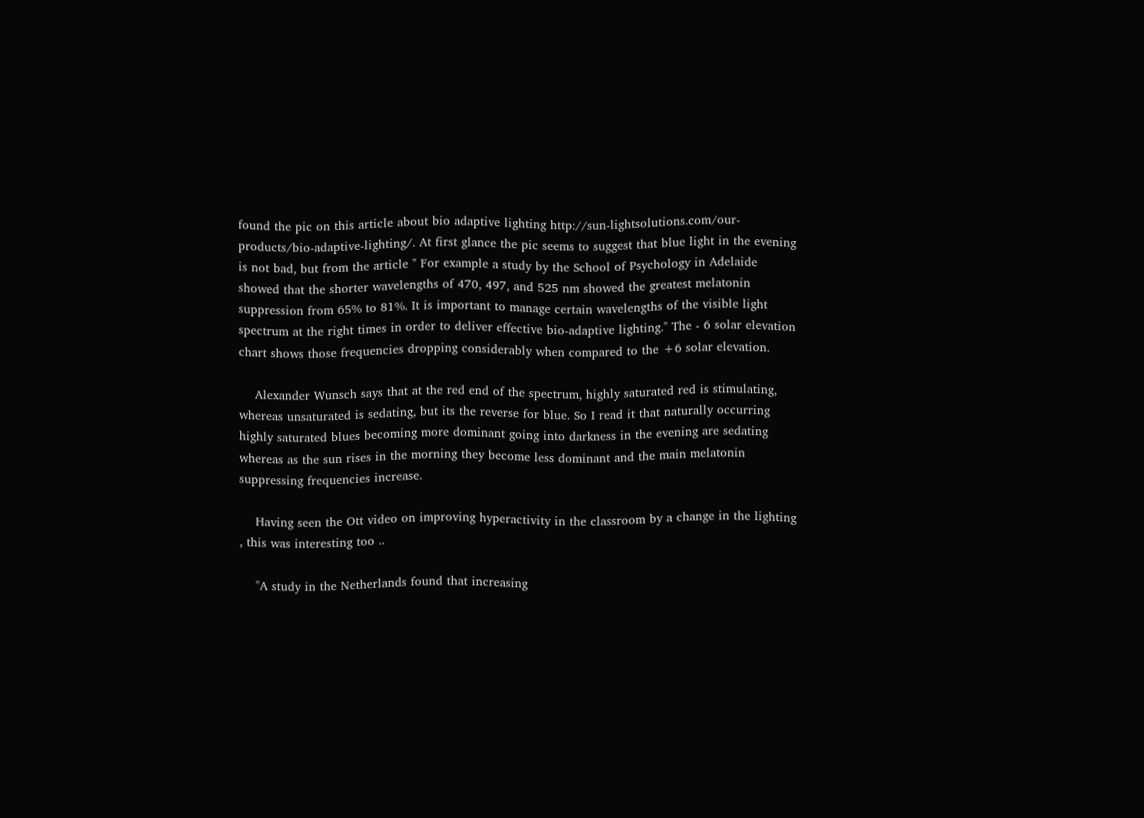found the pic on this article about bio adaptive lighting http://sun-lightsolutions.com/our-products/bio-adaptive-lighting/. At first glance the pic seems to suggest that blue light in the evening is not bad, but from the article " For example a study by the School of Psychology in Adelaide showed that the shorter wavelengths of 470, 497, and 525 nm showed the greatest melatonin suppression from 65% to 81%. It is important to manage certain wavelengths of the visible light spectrum at the right times in order to deliver effective bio-adaptive lighting." The - 6 solar elevation chart shows those frequencies dropping considerably when compared to the +6 solar elevation.

    Alexander Wunsch says that at the red end of the spectrum, highly saturated red is stimulating, whereas unsaturated is sedating, but its the reverse for blue. So I read it that naturally occurring highly saturated blues becoming more dominant going into darkness in the evening are sedating whereas as the sun rises in the morning they become less dominant and the main melatonin suppressing frequencies increase.

    Having seen the Ott video on improving hyperactivity in the classroom by a change in the lighting , this was interesting too ..

    "A study in the Netherlands found that increasing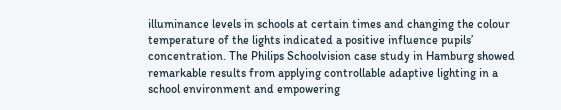illuminance levels in schools at certain times and changing the colour temperature of the lights indicated a positive influence pupils’ concentration. The Philips Schoolvision case study in Hamburg showed remarkable results from applying controllable adaptive lighting in a school environment and empowering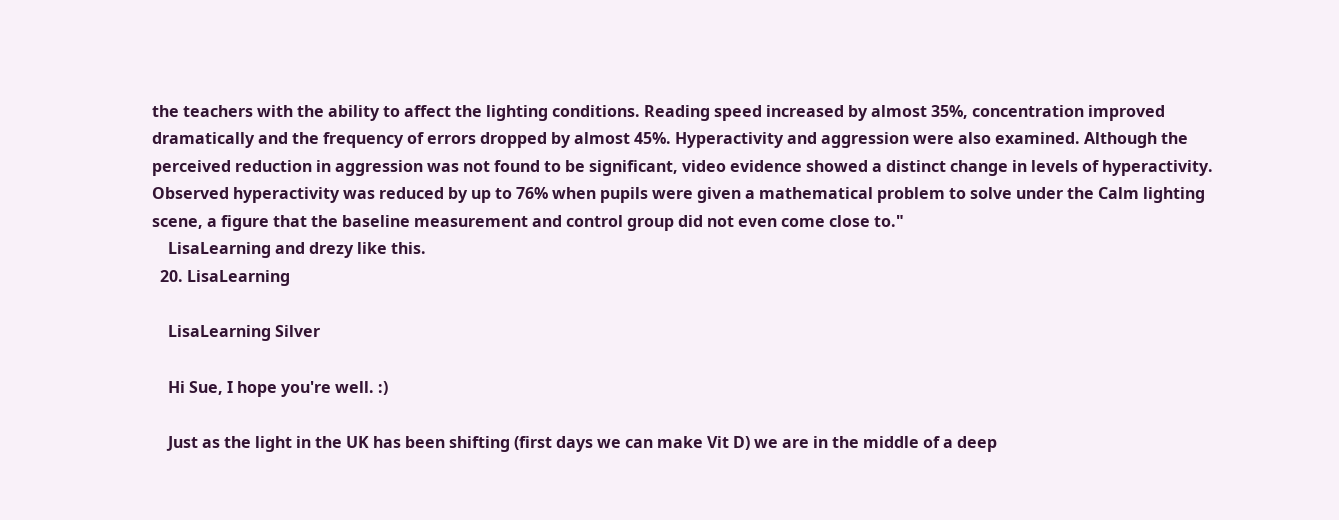the teachers with the ability to affect the lighting conditions. Reading speed increased by almost 35%, concentration improved dramatically and the frequency of errors dropped by almost 45%. Hyperactivity and aggression were also examined. Although the perceived reduction in aggression was not found to be significant, video evidence showed a distinct change in levels of hyperactivity. Observed hyperactivity was reduced by up to 76% when pupils were given a mathematical problem to solve under the Calm lighting scene, a figure that the baseline measurement and control group did not even come close to."
    LisaLearning and drezy like this.
  20. LisaLearning

    LisaLearning Silver

    Hi Sue, I hope you're well. :)

    Just as the light in the UK has been shifting (first days we can make Vit D) we are in the middle of a deep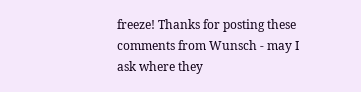freeze! Thanks for posting these comments from Wunsch - may I ask where they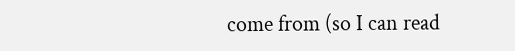come from (so I can read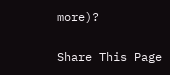more)?

Share This Page